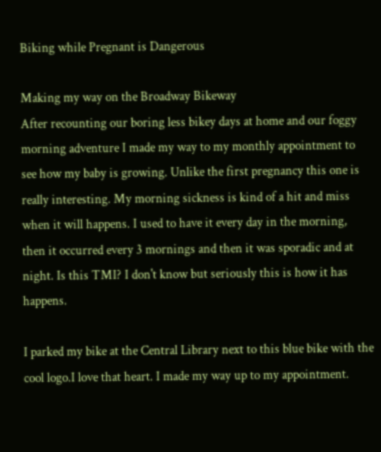Biking while Pregnant is Dangerous

Making my way on the Broadway Bikeway
After recounting our boring less bikey days at home and our foggy morning adventure I made my way to my monthly appointment to see how my baby is growing. Unlike the first pregnancy this one is really interesting. My morning sickness is kind of a hit and miss when it will happens. I used to have it every day in the morning, then it occurred every 3 mornings and then it was sporadic and at night. Is this TMI? I don't know but seriously this is how it has happens.

I parked my bike at the Central Library next to this blue bike with the cool logo.I love that heart. I made my way up to my appointment.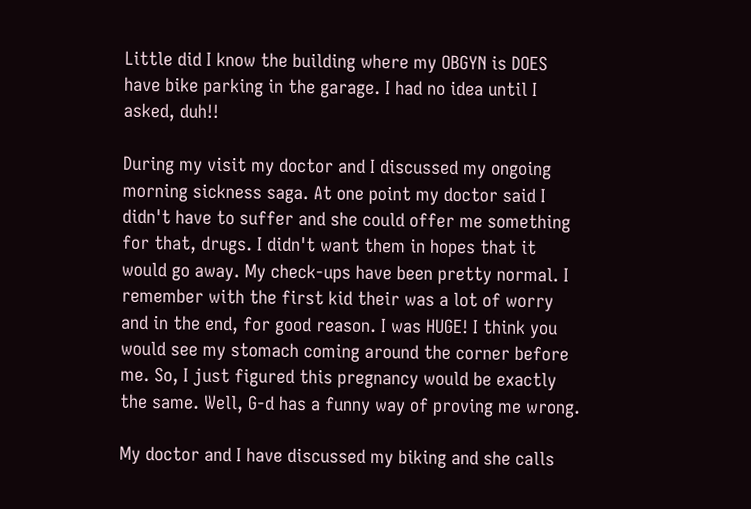Little did I know the building where my OBGYN is DOES have bike parking in the garage. I had no idea until I asked, duh!!

During my visit my doctor and I discussed my ongoing morning sickness saga. At one point my doctor said I didn't have to suffer and she could offer me something for that, drugs. I didn't want them in hopes that it would go away. My check-ups have been pretty normal. I remember with the first kid their was a lot of worry and in the end, for good reason. I was HUGE! I think you would see my stomach coming around the corner before me. So, I just figured this pregnancy would be exactly the same. Well, G-d has a funny way of proving me wrong.

My doctor and I have discussed my biking and she calls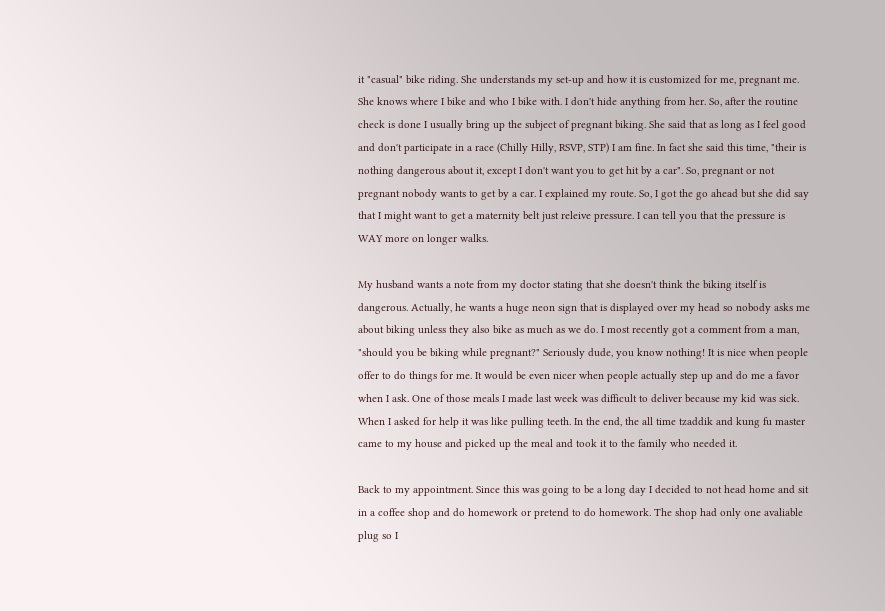it "casual" bike riding. She understands my set-up and how it is customized for me, pregnant me. She knows where I bike and who I bike with. I don't hide anything from her. So, after the routine check is done I usually bring up the subject of pregnant biking. She said that as long as I feel good and don't participate in a race (Chilly Hilly, RSVP, STP) I am fine. In fact she said this time, "their is nothing dangerous about it, except I don't want you to get hit by a car". So, pregnant or not pregnant nobody wants to get by a car. I explained my route. So, I got the go ahead but she did say that I might want to get a maternity belt just releive pressure. I can tell you that the pressure is WAY more on longer walks.

My husband wants a note from my doctor stating that she doesn't think the biking itself is dangerous. Actually, he wants a huge neon sign that is displayed over my head so nobody asks me about biking unless they also bike as much as we do. I most recently got a comment from a man, "should you be biking while pregnant?" Seriously dude, you know nothing! It is nice when people offer to do things for me. It would be even nicer when people actually step up and do me a favor when I ask. One of those meals I made last week was difficult to deliver because my kid was sick. When I asked for help it was like pulling teeth. In the end, the all time tzaddik and kung fu master came to my house and picked up the meal and took it to the family who needed it.

Back to my appointment. Since this was going to be a long day I decided to not head home and sit in a coffee shop and do homework or pretend to do homework. The shop had only one avaliable plug so I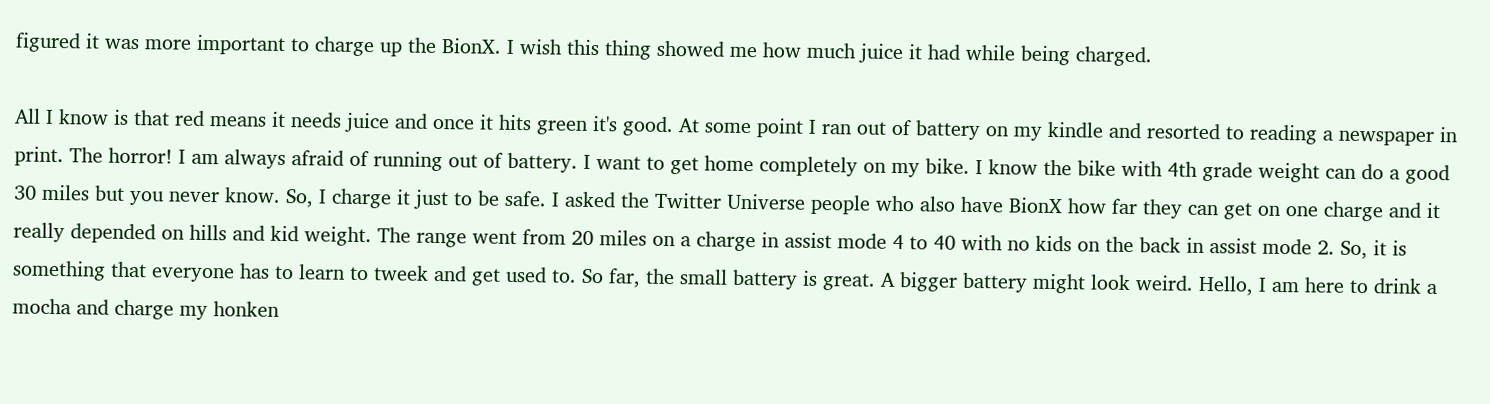figured it was more important to charge up the BionX. I wish this thing showed me how much juice it had while being charged.

All I know is that red means it needs juice and once it hits green it's good. At some point I ran out of battery on my kindle and resorted to reading a newspaper in print. The horror! I am always afraid of running out of battery. I want to get home completely on my bike. I know the bike with 4th grade weight can do a good 30 miles but you never know. So, I charge it just to be safe. I asked the Twitter Universe people who also have BionX how far they can get on one charge and it really depended on hills and kid weight. The range went from 20 miles on a charge in assist mode 4 to 40 with no kids on the back in assist mode 2. So, it is something that everyone has to learn to tweek and get used to. So far, the small battery is great. A bigger battery might look weird. Hello, I am here to drink a mocha and charge my honken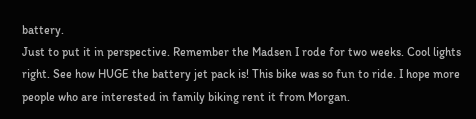battery.
Just to put it in perspective. Remember the Madsen I rode for two weeks. Cool lights right. See how HUGE the battery jet pack is! This bike was so fun to ride. I hope more people who are interested in family biking rent it from Morgan.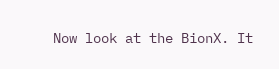Now look at the BionX. It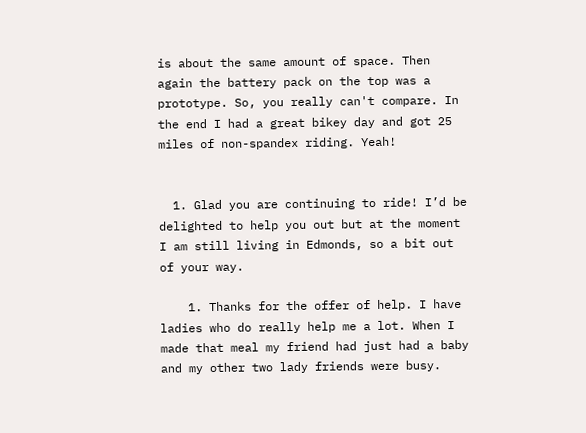is about the same amount of space. Then again the battery pack on the top was a prototype. So, you really can't compare. In the end I had a great bikey day and got 25 miles of non-spandex riding. Yeah!


  1. Glad you are continuing to ride! I’d be delighted to help you out but at the moment I am still living in Edmonds, so a bit out of your way.

    1. Thanks for the offer of help. I have ladies who do really help me a lot. When I made that meal my friend had just had a baby and my other two lady friends were busy.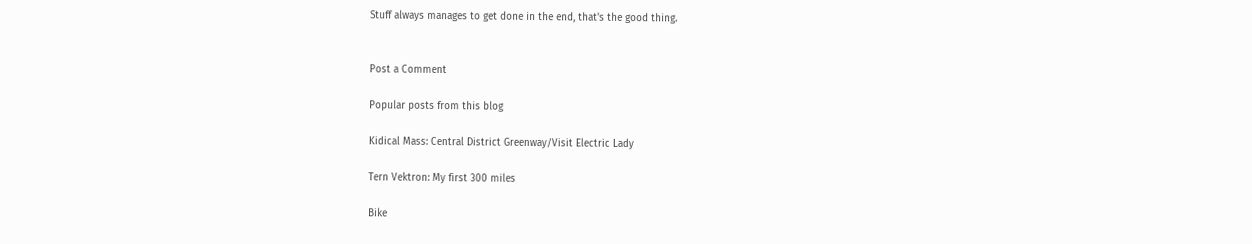Stuff always manages to get done in the end, that's the good thing.


Post a Comment

Popular posts from this blog

Kidical Mass: Central District Greenway/Visit Electric Lady

Tern Vektron: My first 300 miles

Bike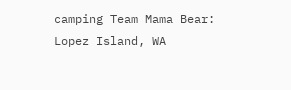camping Team Mama Bear: Lopez Island, WA